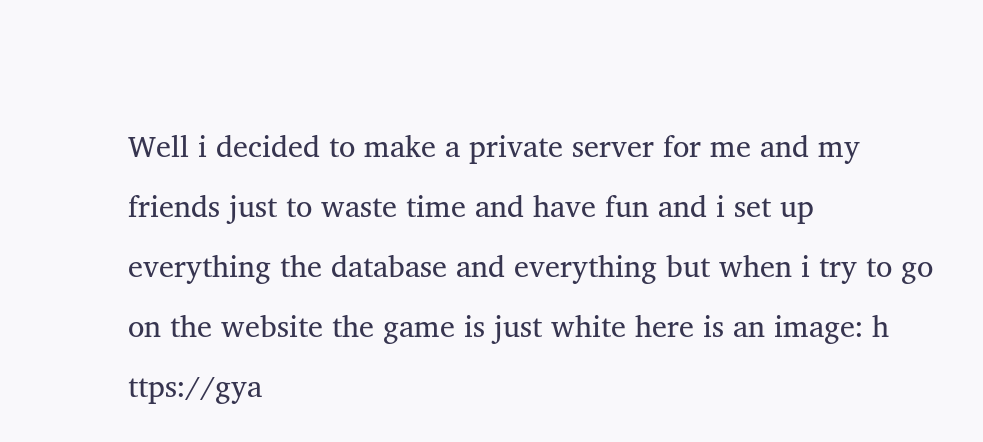Well i decided to make a private server for me and my friends just to waste time and have fun and i set up everything the database and everything but when i try to go on the website the game is just white here is an image: h ttps://gya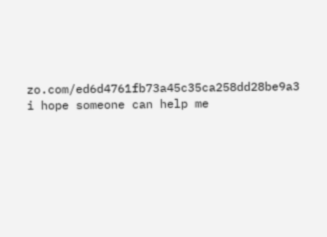zo.com/ed6d4761fb73a45c35ca258dd28be9a3 i hope someone can help me